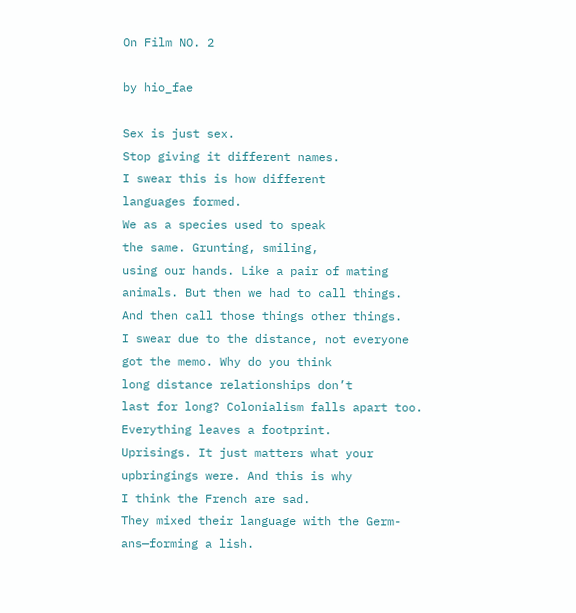On Film NO. 2

by hio_fae

Sex is just sex.
Stop giving it different names.
I swear this is how different
languages formed.
We as a species used to speak
the same. Grunting, smiling,
using our hands. Like a pair of mating
animals. But then we had to call things.
And then call those things other things.
I swear due to the distance, not everyone
got the memo. Why do you think
long distance relationships don’t
last for long? Colonialism falls apart too.
Everything leaves a footprint.
Uprisings. It just matters what your
upbringings were. And this is why
I think the French are sad.
They mixed their language with the Germ-
ans—forming a lish.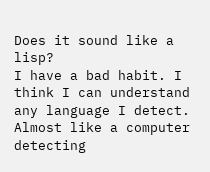Does it sound like a lisp?
I have a bad habit. I think I can understand
any language I detect. Almost like a computer
detecting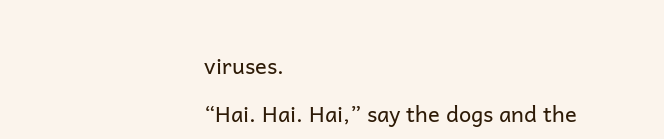viruses.

“Hai. Hai. Hai,” say the dogs and the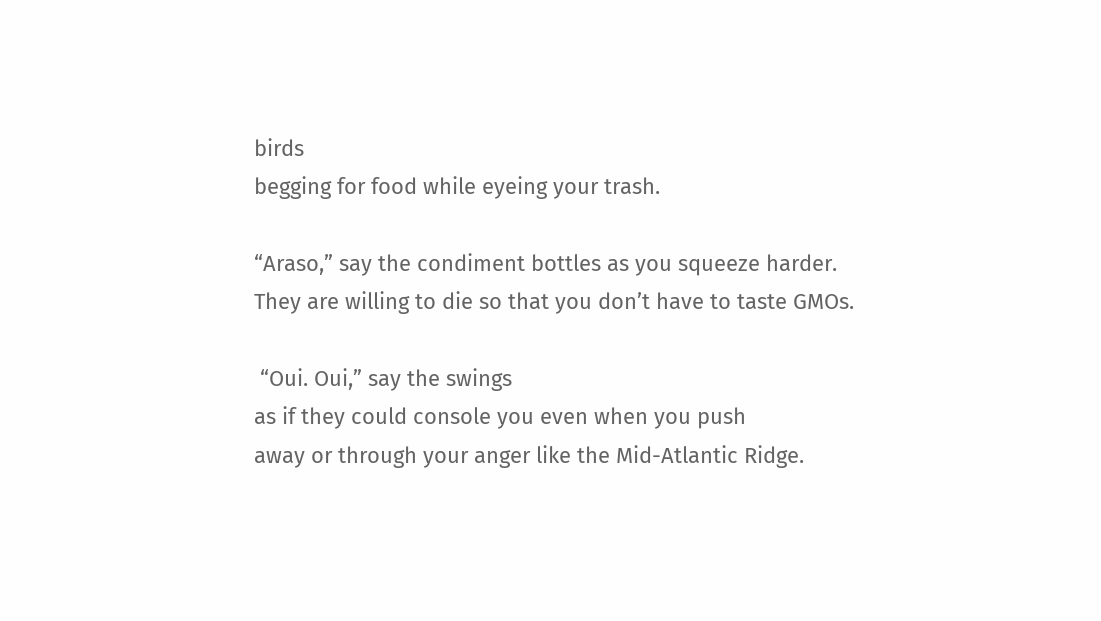birds
begging for food while eyeing your trash.

“Araso,” say the condiment bottles as you squeeze harder.
They are willing to die so that you don’t have to taste GMOs.

 “Oui. Oui,” say the swings
as if they could console you even when you push
away or through your anger like the Mid-Atlantic Ridge.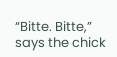“Bitte. Bitte,” says the chick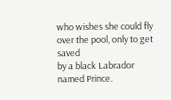who wishes she could fly over the pool, only to get saved
by a black Labrador named Prince.